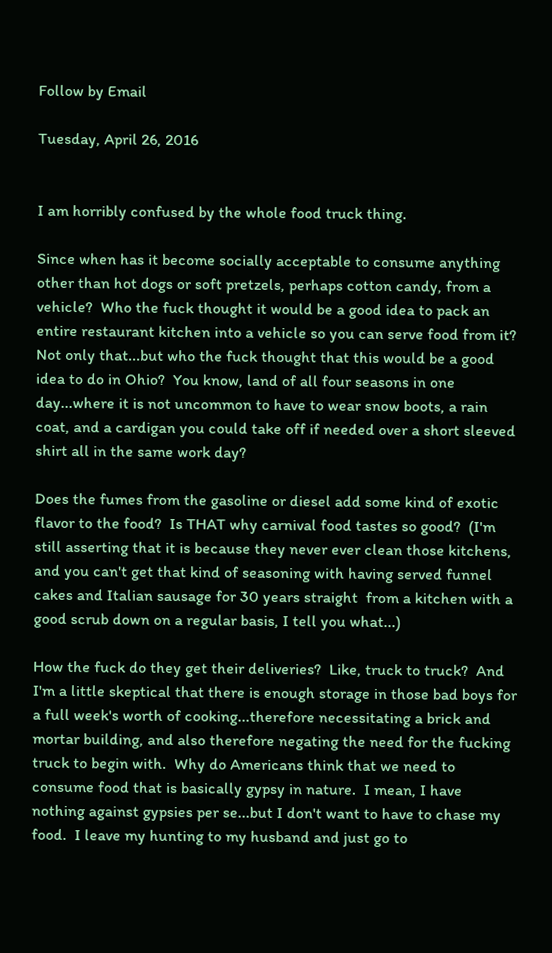Follow by Email

Tuesday, April 26, 2016


I am horribly confused by the whole food truck thing.

Since when has it become socially acceptable to consume anything other than hot dogs or soft pretzels, perhaps cotton candy, from a vehicle?  Who the fuck thought it would be a good idea to pack an entire restaurant kitchen into a vehicle so you can serve food from it? Not only that...but who the fuck thought that this would be a good idea to do in Ohio?  You know, land of all four seasons in one day...where it is not uncommon to have to wear snow boots, a rain coat, and a cardigan you could take off if needed over a short sleeved shirt all in the same work day?

Does the fumes from the gasoline or diesel add some kind of exotic flavor to the food?  Is THAT why carnival food tastes so good?  (I'm still asserting that it is because they never ever clean those kitchens, and you can't get that kind of seasoning with having served funnel cakes and Italian sausage for 30 years straight  from a kitchen with a good scrub down on a regular basis, I tell you what...)

How the fuck do they get their deliveries?  Like, truck to truck?  And I'm a little skeptical that there is enough storage in those bad boys for a full week's worth of cooking...therefore necessitating a brick and mortar building, and also therefore negating the need for the fucking truck to begin with.  Why do Americans think that we need to consume food that is basically gypsy in nature.  I mean, I have nothing against gypsies per se...but I don't want to have to chase my food.  I leave my hunting to my husband and just go to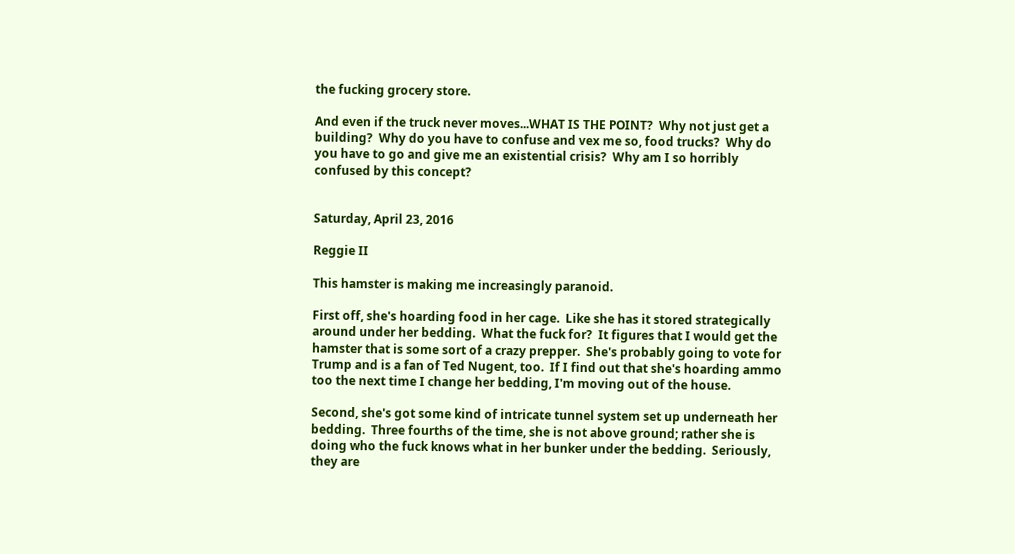the fucking grocery store.

And even if the truck never moves...WHAT IS THE POINT?  Why not just get a building?  Why do you have to confuse and vex me so, food trucks?  Why do you have to go and give me an existential crisis?  Why am I so horribly confused by this concept?


Saturday, April 23, 2016

Reggie II

This hamster is making me increasingly paranoid.

First off, she's hoarding food in her cage.  Like she has it stored strategically around under her bedding.  What the fuck for?  It figures that I would get the hamster that is some sort of a crazy prepper.  She's probably going to vote for Trump and is a fan of Ted Nugent, too.  If I find out that she's hoarding ammo too the next time I change her bedding, I'm moving out of the house.

Second, she's got some kind of intricate tunnel system set up underneath her bedding.  Three fourths of the time, she is not above ground; rather she is doing who the fuck knows what in her bunker under the bedding.  Seriously, they are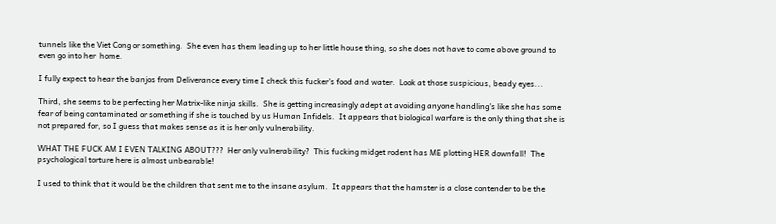tunnels like the Viet Cong or something.  She even has them leading up to her little house thing, so she does not have to come above ground to even go into her  home.

I fully expect to hear the banjos from Deliverance every time I check this fucker's food and water.  Look at those suspicious, beady eyes...

Third, she seems to be perfecting her Matrix-like ninja skills.  She is getting increasingly adept at avoiding anyone handling's like she has some fear of being contaminated or something if she is touched by us Human Infidels.  It appears that biological warfare is the only thing that she is not prepared for, so I guess that makes sense as it is her only vulnerability.

WHAT THE FUCK AM I EVEN TALKING ABOUT???  Her only vulnerability?  This fucking midget rodent has ME plotting HER downfall!  The psychological torture here is almost unbearable!

I used to think that it would be the children that sent me to the insane asylum.  It appears that the hamster is a close contender to be the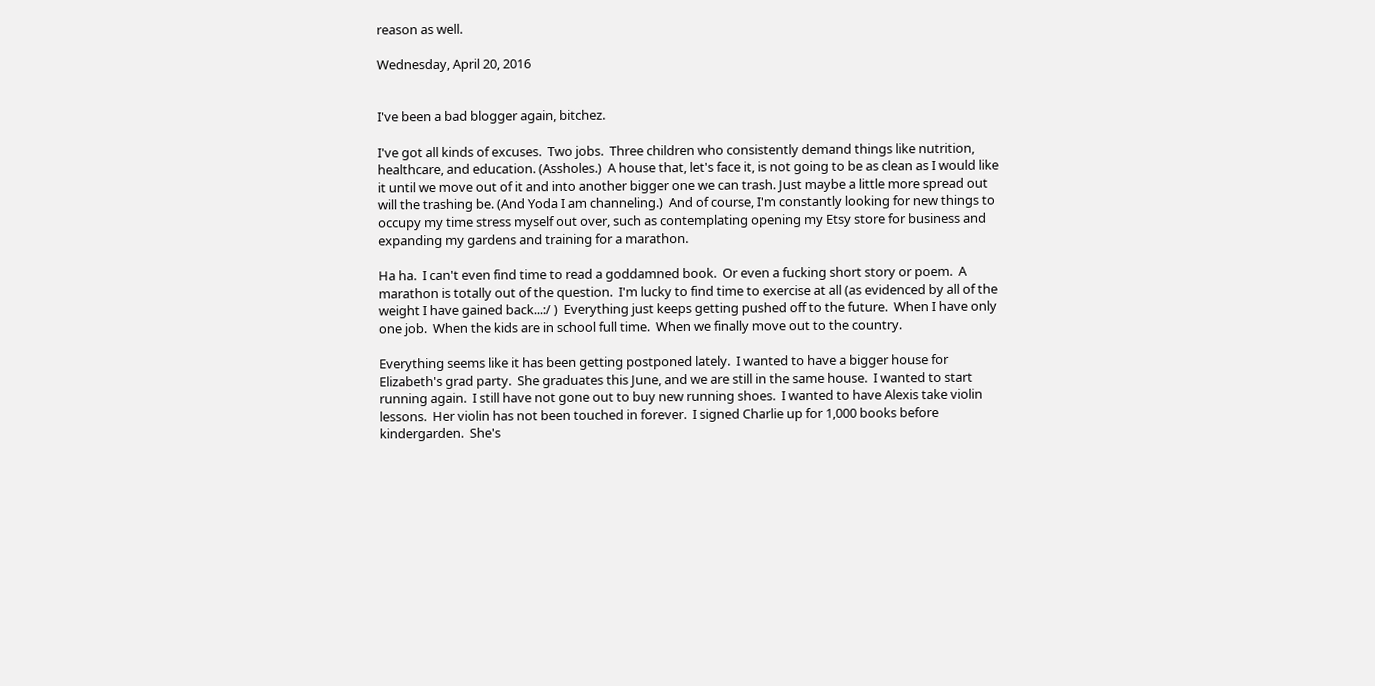reason as well.

Wednesday, April 20, 2016


I've been a bad blogger again, bitchez.

I've got all kinds of excuses.  Two jobs.  Three children who consistently demand things like nutrition, healthcare, and education. (Assholes.)  A house that, let's face it, is not going to be as clean as I would like it until we move out of it and into another bigger one we can trash. Just maybe a little more spread out will the trashing be. (And Yoda I am channeling.)  And of course, I'm constantly looking for new things to occupy my time stress myself out over, such as contemplating opening my Etsy store for business and expanding my gardens and training for a marathon.

Ha ha.  I can't even find time to read a goddamned book.  Or even a fucking short story or poem.  A marathon is totally out of the question.  I'm lucky to find time to exercise at all (as evidenced by all of the weight I have gained back...:/ )  Everything just keeps getting pushed off to the future.  When I have only one job.  When the kids are in school full time.  When we finally move out to the country.

Everything seems like it has been getting postponed lately.  I wanted to have a bigger house for Elizabeth's grad party.  She graduates this June, and we are still in the same house.  I wanted to start running again.  I still have not gone out to buy new running shoes.  I wanted to have Alexis take violin lessons.  Her violin has not been touched in forever.  I signed Charlie up for 1,000 books before kindergarden.  She's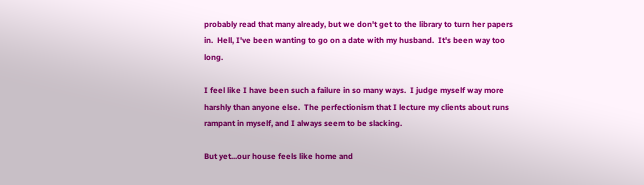probably read that many already, but we don't get to the library to turn her papers in.  Hell, I've been wanting to go on a date with my husband.  It's been way too long.

I feel like I have been such a failure in so many ways.  I judge myself way more harshly than anyone else.  The perfectionism that I lecture my clients about runs rampant in myself, and I always seem to be slacking.

But yet...our house feels like home and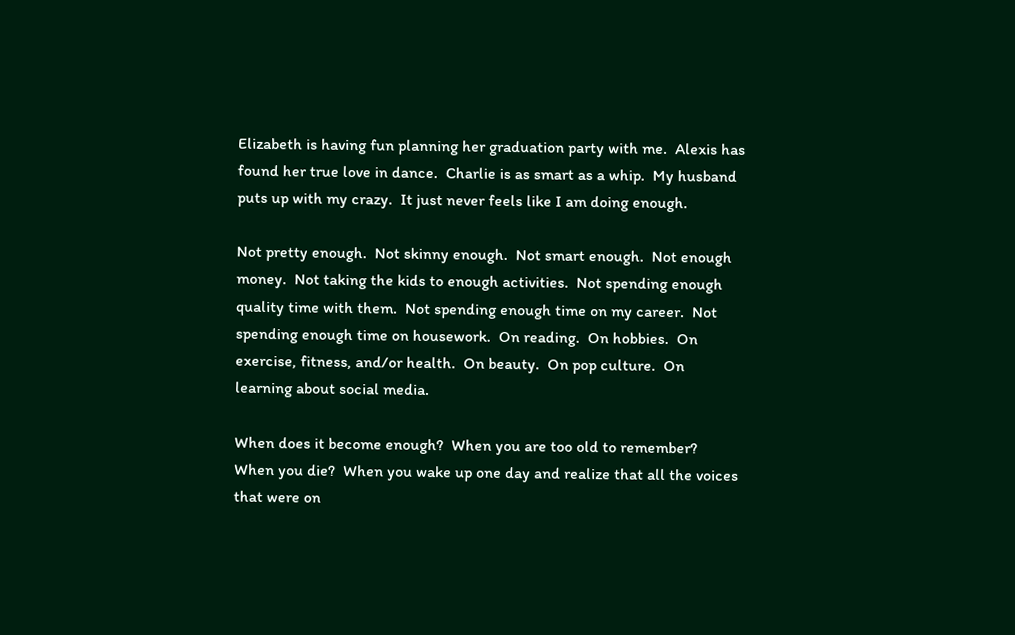Elizabeth is having fun planning her graduation party with me.  Alexis has found her true love in dance.  Charlie is as smart as a whip.  My husband puts up with my crazy.  It just never feels like I am doing enough.

Not pretty enough.  Not skinny enough.  Not smart enough.  Not enough money.  Not taking the kids to enough activities.  Not spending enough quality time with them.  Not spending enough time on my career.  Not spending enough time on housework.  On reading.  On hobbies.  On exercise, fitness, and/or health.  On beauty.  On pop culture.  On learning about social media.

When does it become enough?  When you are too old to remember?  When you die?  When you wake up one day and realize that all the voices that were on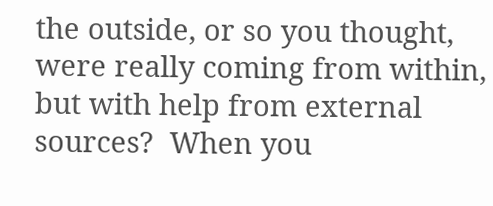the outside, or so you thought, were really coming from within, but with help from external sources?  When you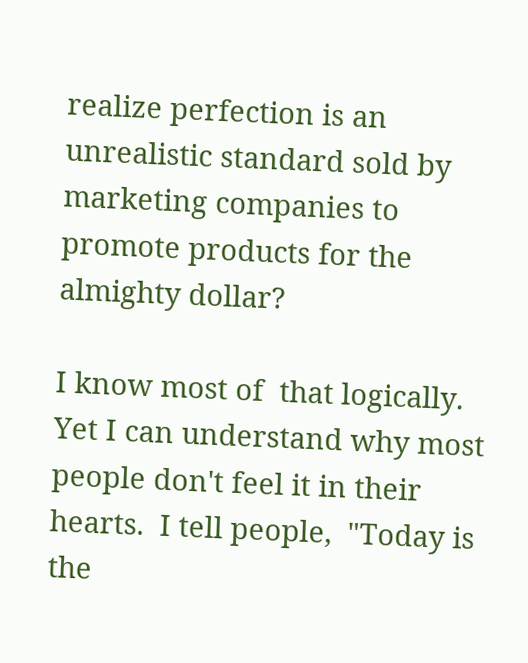realize perfection is an unrealistic standard sold by marketing companies to promote products for the almighty dollar?

I know most of  that logically.  Yet I can understand why most people don't feel it in their hearts.  I tell people,  "Today is the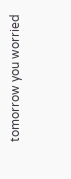tomorrow you worried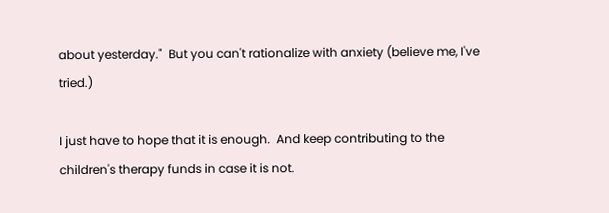about yesterday."  But you can't rationalize with anxiety (believe me, I've tried.)

I just have to hope that it is enough.  And keep contributing to the children's therapy funds in case it is not.